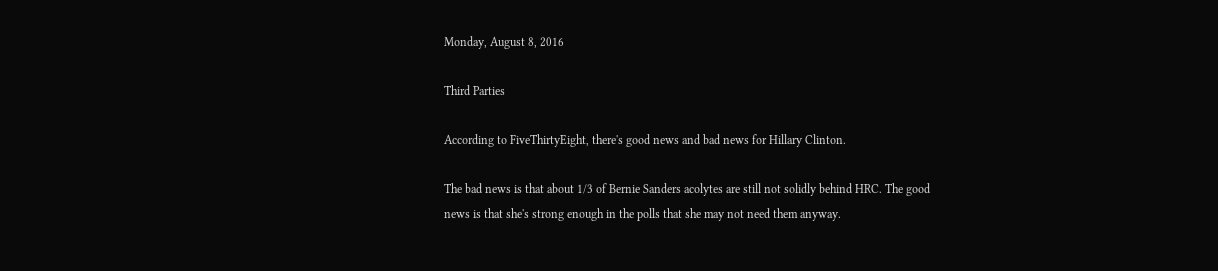Monday, August 8, 2016

Third Parties

According to FiveThirtyEight, there's good news and bad news for Hillary Clinton.

The bad news is that about 1/3 of Bernie Sanders acolytes are still not solidly behind HRC. The good news is that she's strong enough in the polls that she may not need them anyway.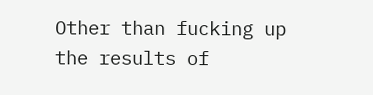Other than fucking up the results of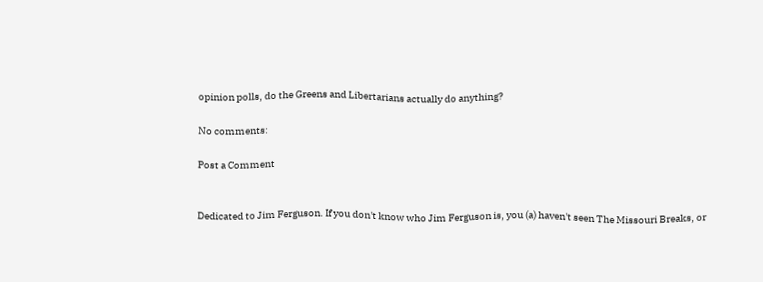opinion polls, do the Greens and Libertarians actually do anything?

No comments:

Post a Comment


Dedicated to Jim Ferguson. If you don't know who Jim Ferguson is, you (a) haven't seen The Missouri Breaks, or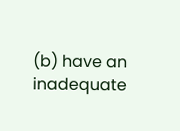(b) have an inadequate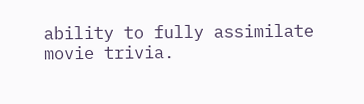ability to fully assimilate movie trivia.